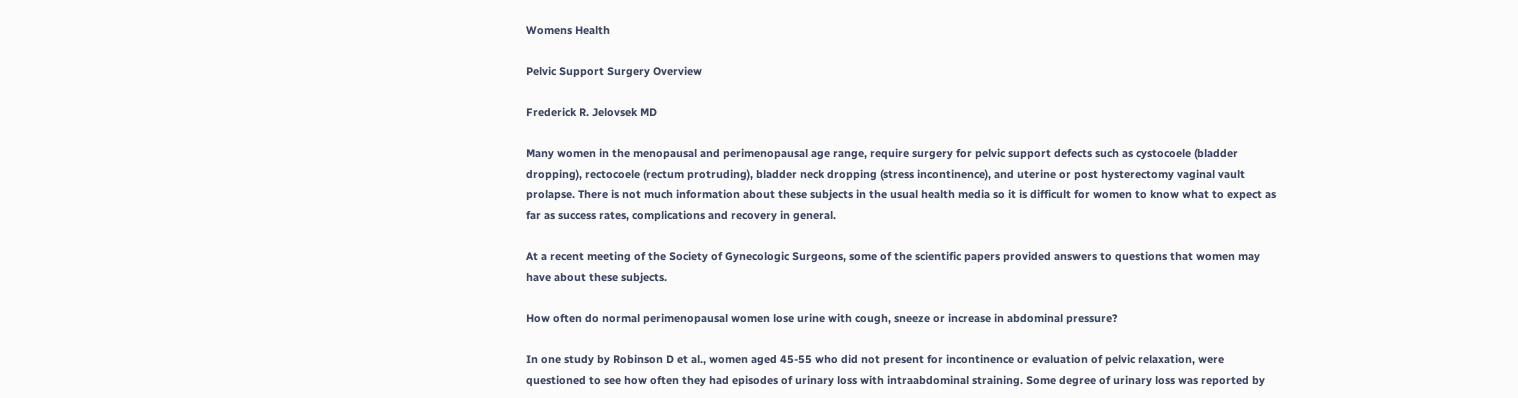Womens Health

Pelvic Support Surgery Overview

Frederick R. Jelovsek MD

Many women in the menopausal and perimenopausal age range, require surgery for pelvic support defects such as cystocoele (bladder dropping), rectocoele (rectum protruding), bladder neck dropping (stress incontinence), and uterine or post hysterectomy vaginal vault prolapse. There is not much information about these subjects in the usual health media so it is difficult for women to know what to expect as far as success rates, complications and recovery in general.

At a recent meeting of the Society of Gynecologic Surgeons, some of the scientific papers provided answers to questions that women may have about these subjects.

How often do normal perimenopausal women lose urine with cough, sneeze or increase in abdominal pressure?

In one study by Robinson D et al., women aged 45-55 who did not present for incontinence or evaluation of pelvic relaxation, were questioned to see how often they had episodes of urinary loss with intraabdominal straining. Some degree of urinary loss was reported by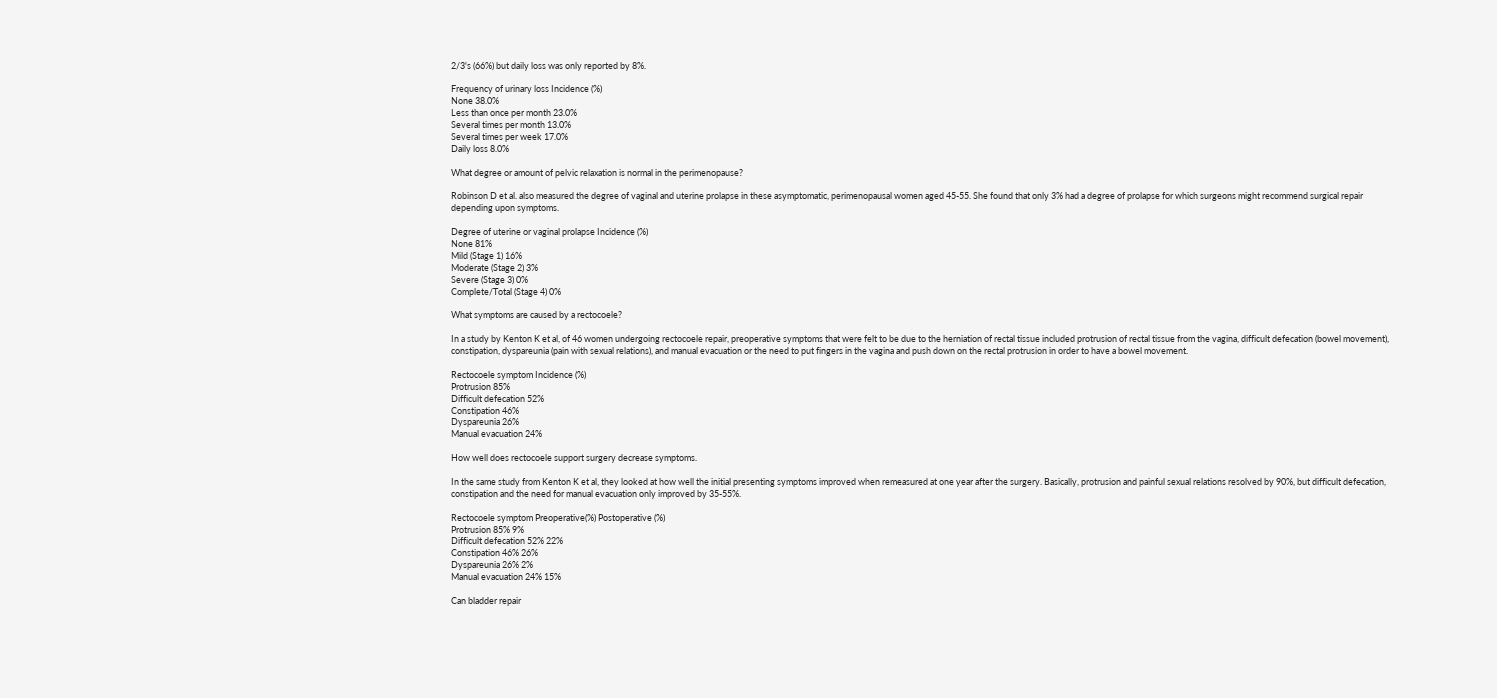2/3's (66%) but daily loss was only reported by 8%.

Frequency of urinary loss Incidence (%)
None 38.0%
Less than once per month 23.0%
Several times per month 13.0%
Several times per week 17.0%
Daily loss 8.0%

What degree or amount of pelvic relaxation is normal in the perimenopause?

Robinson D et al. also measured the degree of vaginal and uterine prolapse in these asymptomatic, perimenopausal women aged 45-55. She found that only 3% had a degree of prolapse for which surgeons might recommend surgical repair depending upon symptoms.

Degree of uterine or vaginal prolapse Incidence (%)
None 81%
Mild (Stage 1) 16%
Moderate (Stage 2) 3%
Severe (Stage 3) 0%
Complete/Total (Stage 4) 0%

What symptoms are caused by a rectocoele?

In a study by Kenton K et al, of 46 women undergoing rectocoele repair, preoperative symptoms that were felt to be due to the herniation of rectal tissue included protrusion of rectal tissue from the vagina, difficult defecation (bowel movement), constipation, dyspareunia (pain with sexual relations), and manual evacuation or the need to put fingers in the vagina and push down on the rectal protrusion in order to have a bowel movement.

Rectocoele symptom Incidence (%)
Protrusion 85%
Difficult defecation 52%
Constipation 46%
Dyspareunia 26%
Manual evacuation 24%

How well does rectocoele support surgery decrease symptoms.

In the same study from Kenton K et al, they looked at how well the initial presenting symptoms improved when remeasured at one year after the surgery. Basically, protrusion and painful sexual relations resolved by 90%, but difficult defecation, constipation and the need for manual evacuation only improved by 35-55%.

Rectocoele symptom Preoperative(%) Postoperative (%)
Protrusion 85% 9%
Difficult defecation 52% 22%
Constipation 46% 26%
Dyspareunia 26% 2%
Manual evacuation 24% 15%

Can bladder repair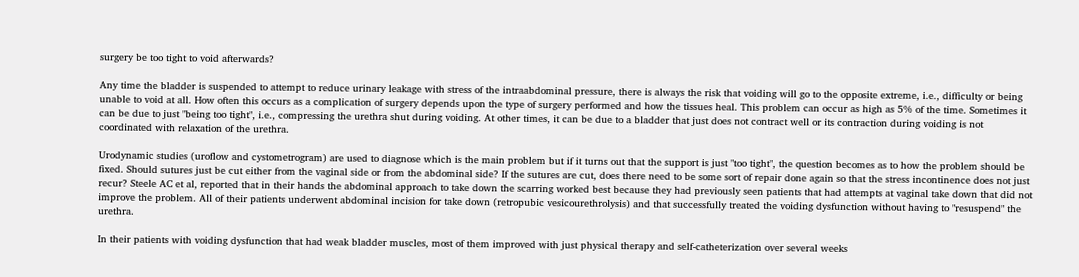surgery be too tight to void afterwards?

Any time the bladder is suspended to attempt to reduce urinary leakage with stress of the intraabdominal pressure, there is always the risk that voiding will go to the opposite extreme, i.e., difficulty or being unable to void at all. How often this occurs as a complication of surgery depends upon the type of surgery performed and how the tissues heal. This problem can occur as high as 5% of the time. Sometimes it can be due to just "being too tight", i.e., compressing the urethra shut during voiding. At other times, it can be due to a bladder that just does not contract well or its contraction during voiding is not coordinated with relaxation of the urethra.

Urodynamic studies (uroflow and cystometrogram) are used to diagnose which is the main problem but if it turns out that the support is just "too tight", the question becomes as to how the problem should be fixed. Should sutures just be cut either from the vaginal side or from the abdominal side? If the sutures are cut, does there need to be some sort of repair done again so that the stress incontinence does not just recur? Steele AC et al, reported that in their hands the abdominal approach to take down the scarring worked best because they had previously seen patients that had attempts at vaginal take down that did not improve the problem. All of their patients underwent abdominal incision for take down (retropubic vesicourethrolysis) and that successfully treated the voiding dysfunction without having to "resuspend" the urethra.

In their patients with voiding dysfunction that had weak bladder muscles, most of them improved with just physical therapy and self-catheterization over several weeks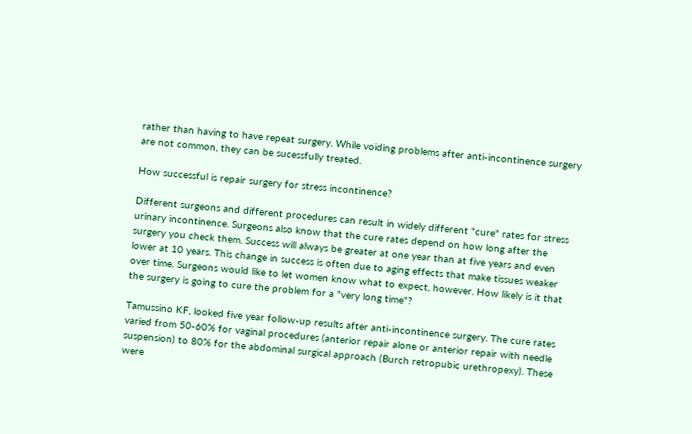rather than having to have repeat surgery. While voiding problems after anti-incontinence surgery are not common, they can be sucessfully treated.

How successful is repair surgery for stress incontinence?

Different surgeons and different procedures can result in widely different "cure" rates for stress urinary incontinence. Surgeons also know that the cure rates depend on how long after the surgery you check them. Success will always be greater at one year than at five years and even lower at 10 years. This change in success is often due to aging effects that make tissues weaker over time. Surgeons would like to let women know what to expect, however. How likely is it that the surgery is going to cure the problem for a "very long time"?

Tamussino KF, looked five year follow-up results after anti-incontinence surgery. The cure rates varied from 50-60% for vaginal procedures (anterior repair alone or anterior repair with needle suspension) to 80% for the abdominal surgical approach (Burch retropubic urethropexy). These were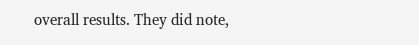overall results. They did note,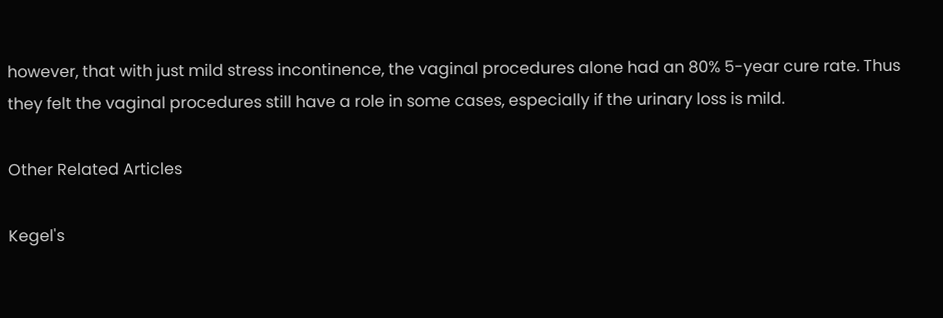however, that with just mild stress incontinence, the vaginal procedures alone had an 80% 5-year cure rate. Thus they felt the vaginal procedures still have a role in some cases, especially if the urinary loss is mild.

Other Related Articles

Kegel's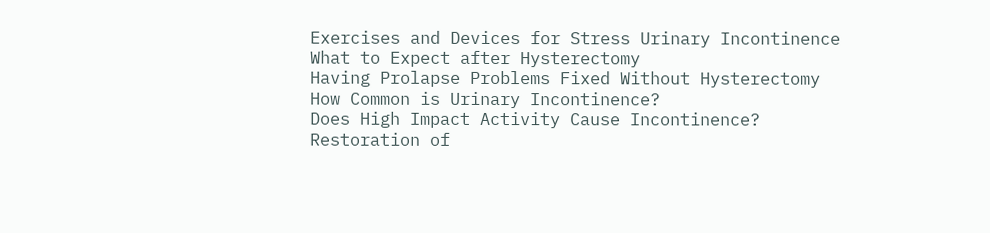Exercises and Devices for Stress Urinary Incontinence
What to Expect after Hysterectomy
Having Prolapse Problems Fixed Without Hysterectomy
How Common is Urinary Incontinence?
Does High Impact Activity Cause Incontinence?
Restoration of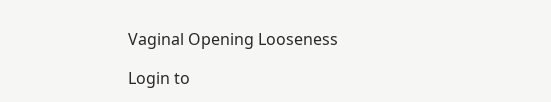Vaginal Opening Looseness

Login to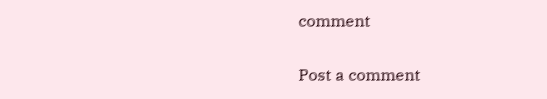comment

Post a comment